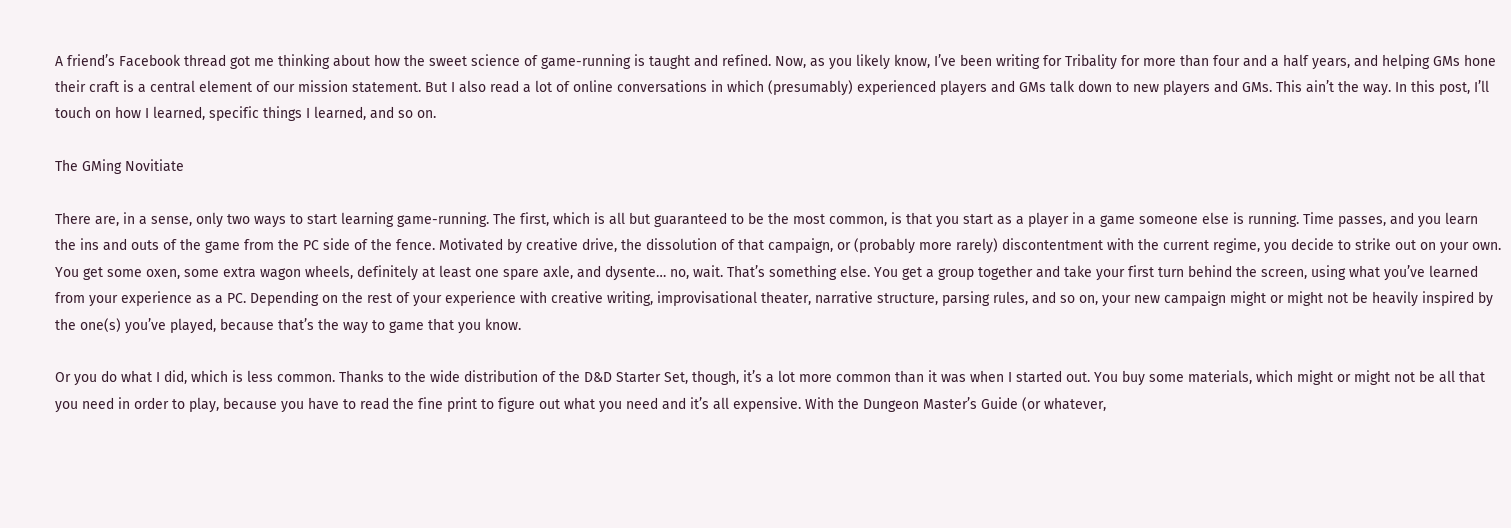A friend’s Facebook thread got me thinking about how the sweet science of game-running is taught and refined. Now, as you likely know, I’ve been writing for Tribality for more than four and a half years, and helping GMs hone their craft is a central element of our mission statement. But I also read a lot of online conversations in which (presumably) experienced players and GMs talk down to new players and GMs. This ain’t the way. In this post, I’ll touch on how I learned, specific things I learned, and so on.

The GMing Novitiate

There are, in a sense, only two ways to start learning game-running. The first, which is all but guaranteed to be the most common, is that you start as a player in a game someone else is running. Time passes, and you learn the ins and outs of the game from the PC side of the fence. Motivated by creative drive, the dissolution of that campaign, or (probably more rarely) discontentment with the current regime, you decide to strike out on your own. You get some oxen, some extra wagon wheels, definitely at least one spare axle, and dysente… no, wait. That’s something else. You get a group together and take your first turn behind the screen, using what you’ve learned from your experience as a PC. Depending on the rest of your experience with creative writing, improvisational theater, narrative structure, parsing rules, and so on, your new campaign might or might not be heavily inspired by the one(s) you’ve played, because that’s the way to game that you know.

Or you do what I did, which is less common. Thanks to the wide distribution of the D&D Starter Set, though, it’s a lot more common than it was when I started out. You buy some materials, which might or might not be all that you need in order to play, because you have to read the fine print to figure out what you need and it’s all expensive. With the Dungeon Master’s Guide (or whatever,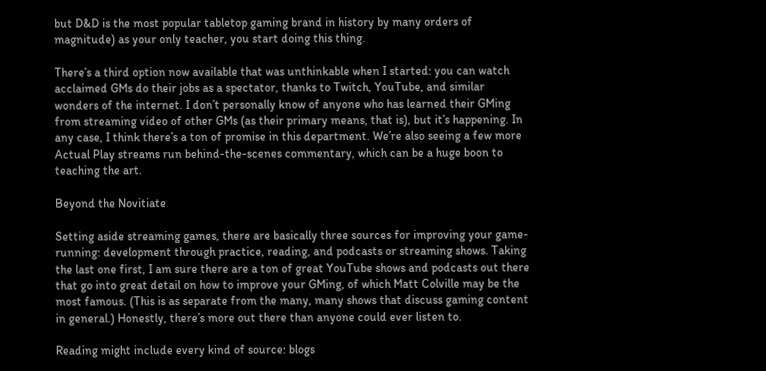but D&D is the most popular tabletop gaming brand in history by many orders of magnitude) as your only teacher, you start doing this thing.

There’s a third option now available that was unthinkable when I started: you can watch acclaimed GMs do their jobs as a spectator, thanks to Twitch, YouTube, and similar wonders of the internet. I don’t personally know of anyone who has learned their GMing from streaming video of other GMs (as their primary means, that is), but it’s happening. In any case, I think there’s a ton of promise in this department. We’re also seeing a few more Actual Play streams run behind-the-scenes commentary, which can be a huge boon to teaching the art.

Beyond the Novitiate

Setting aside streaming games, there are basically three sources for improving your game-running: development through practice, reading, and podcasts or streaming shows. Taking the last one first, I am sure there are a ton of great YouTube shows and podcasts out there that go into great detail on how to improve your GMing, of which Matt Colville may be the most famous. (This is as separate from the many, many shows that discuss gaming content in general.) Honestly, there’s more out there than anyone could ever listen to.

Reading might include every kind of source: blogs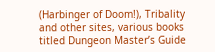(Harbinger of Doom!), Tribality and other sites, various books titled Dungeon Master’s Guide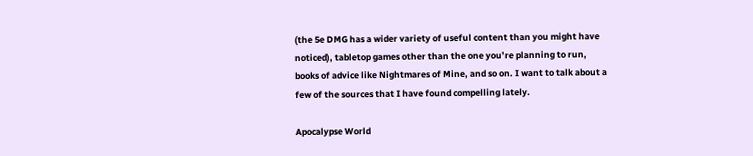(the 5e DMG has a wider variety of useful content than you might have noticed), tabletop games other than the one you’re planning to run, books of advice like Nightmares of Mine, and so on. I want to talk about a few of the sources that I have found compelling lately.

Apocalypse World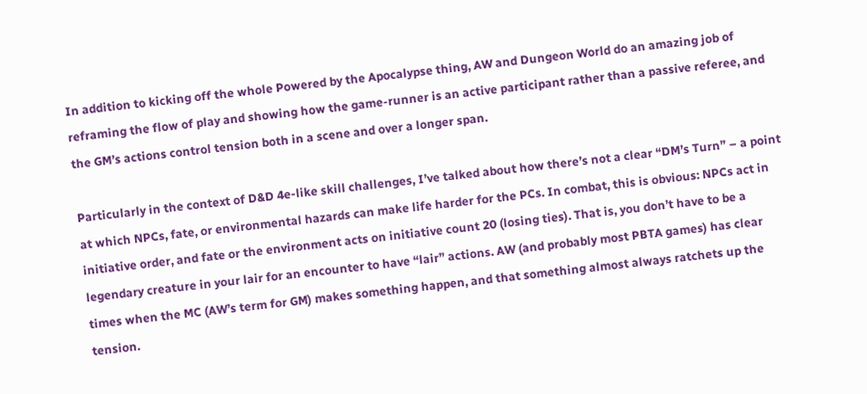In addition to kicking off the whole Powered by the Apocalypse thing, AW and Dungeon World do an amazing job of reframing the flow of play and showing how the game-runner is an active participant rather than a passive referee, and the GM’s actions control tension both in a scene and over a longer span.

Particularly in the context of D&D 4e-like skill challenges, I’ve talked about how there’s not a clear “DM’s Turn” – a point at which NPCs, fate, or environmental hazards can make life harder for the PCs. In combat, this is obvious: NPCs act in initiative order, and fate or the environment acts on initiative count 20 (losing ties). That is, you don’t have to be a legendary creature in your lair for an encounter to have “lair” actions. AW (and probably most PBTA games) has clear times when the MC (AW’s term for GM) makes something happen, and that something almost always ratchets up the tension.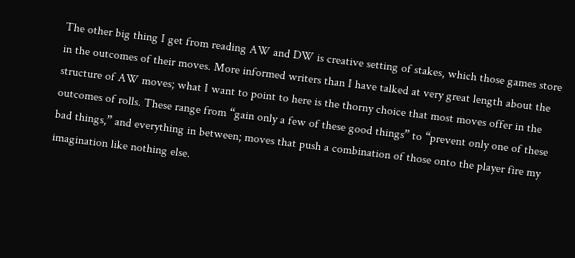The other big thing I get from reading AW and DW is creative setting of stakes, which those games store in the outcomes of their moves. More informed writers than I have talked at very great length about the structure of AW moves; what I want to point to here is the thorny choice that most moves offer in the outcomes of rolls. These range from “gain only a few of these good things” to “prevent only one of these bad things,” and everything in between; moves that push a combination of those onto the player fire my imagination like nothing else.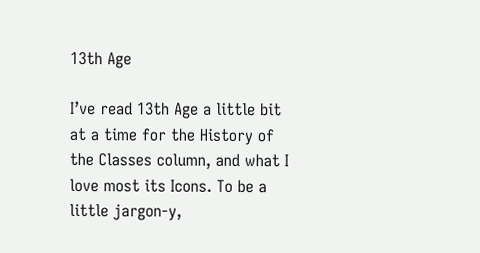13th Age

I’ve read 13th Age a little bit at a time for the History of the Classes column, and what I love most its Icons. To be a little jargon-y,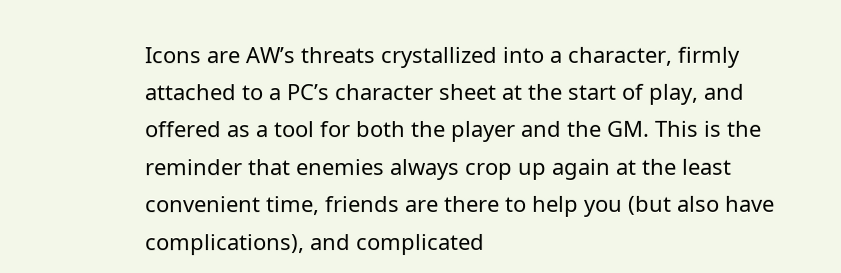Icons are AW’s threats crystallized into a character, firmly attached to a PC’s character sheet at the start of play, and offered as a tool for both the player and the GM. This is the reminder that enemies always crop up again at the least convenient time, friends are there to help you (but also have complications), and complicated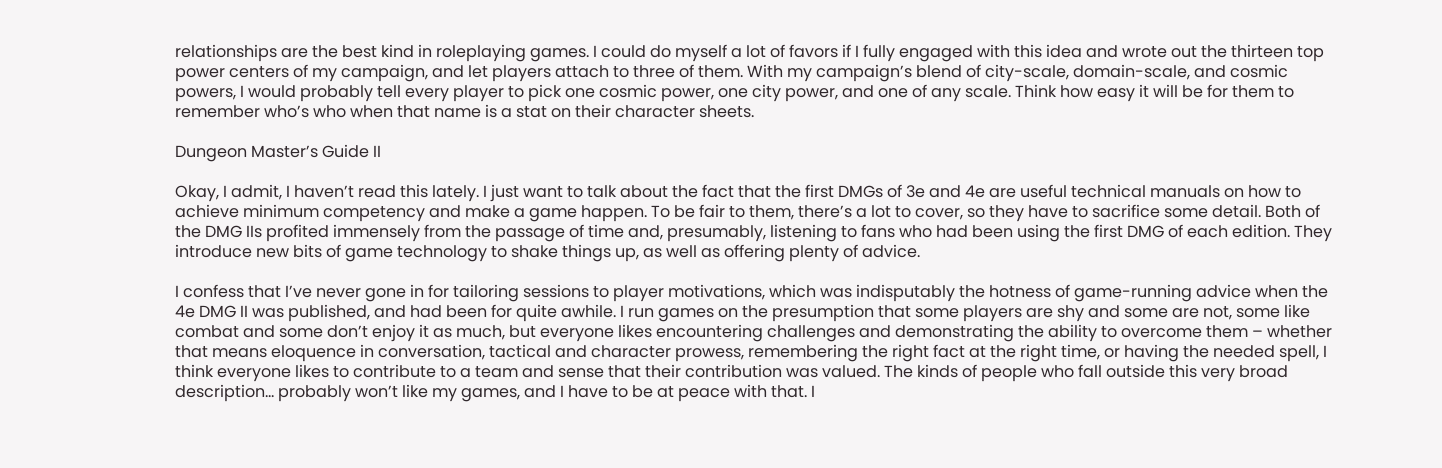relationships are the best kind in roleplaying games. I could do myself a lot of favors if I fully engaged with this idea and wrote out the thirteen top power centers of my campaign, and let players attach to three of them. With my campaign’s blend of city-scale, domain-scale, and cosmic powers, I would probably tell every player to pick one cosmic power, one city power, and one of any scale. Think how easy it will be for them to remember who’s who when that name is a stat on their character sheets.

Dungeon Master’s Guide II

Okay, I admit, I haven’t read this lately. I just want to talk about the fact that the first DMGs of 3e and 4e are useful technical manuals on how to achieve minimum competency and make a game happen. To be fair to them, there’s a lot to cover, so they have to sacrifice some detail. Both of the DMG IIs profited immensely from the passage of time and, presumably, listening to fans who had been using the first DMG of each edition. They introduce new bits of game technology to shake things up, as well as offering plenty of advice.

I confess that I’ve never gone in for tailoring sessions to player motivations, which was indisputably the hotness of game-running advice when the 4e DMG II was published, and had been for quite awhile. I run games on the presumption that some players are shy and some are not, some like combat and some don’t enjoy it as much, but everyone likes encountering challenges and demonstrating the ability to overcome them – whether that means eloquence in conversation, tactical and character prowess, remembering the right fact at the right time, or having the needed spell, I think everyone likes to contribute to a team and sense that their contribution was valued. The kinds of people who fall outside this very broad description… probably won’t like my games, and I have to be at peace with that. I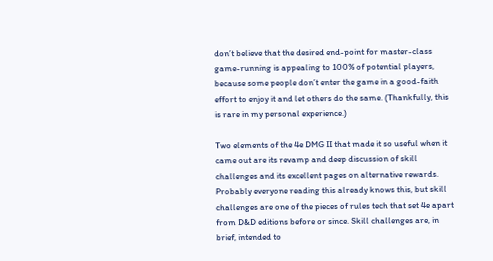don’t believe that the desired end-point for master-class game-running is appealing to 100% of potential players, because some people don’t enter the game in a good-faith effort to enjoy it and let others do the same. (Thankfully, this is rare in my personal experience.)

Two elements of the 4e DMG II that made it so useful when it came out are its revamp and deep discussion of skill challenges and its excellent pages on alternative rewards. Probably everyone reading this already knows this, but skill challenges are one of the pieces of rules tech that set 4e apart from D&D editions before or since. Skill challenges are, in brief, intended to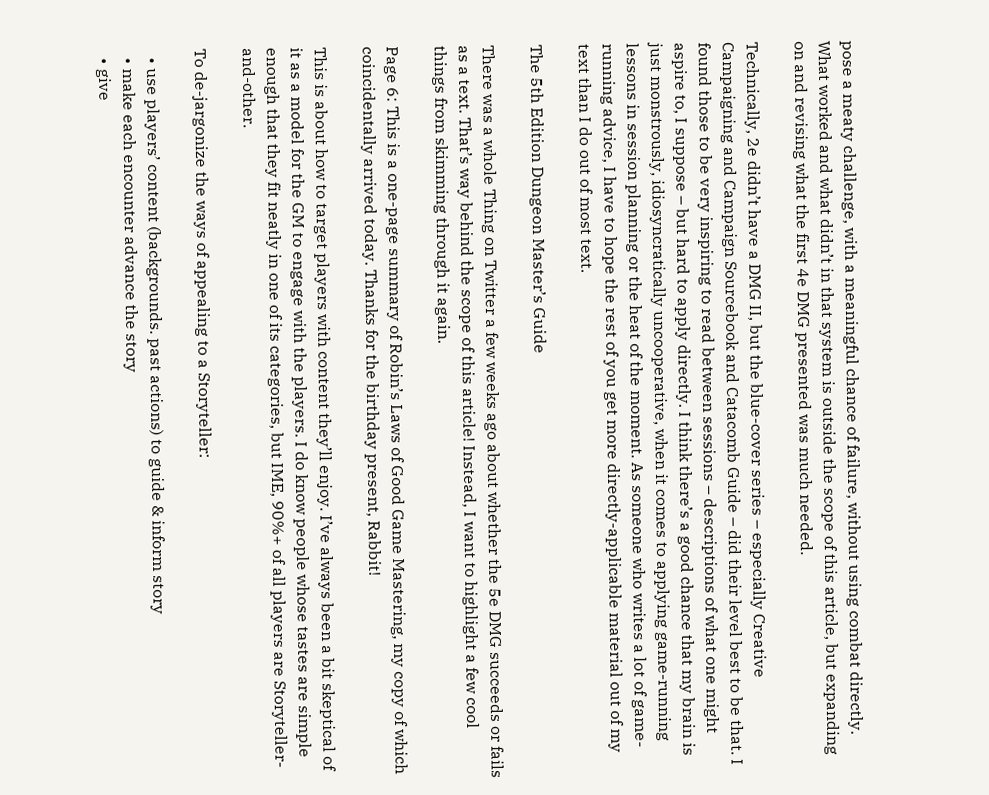pose a meaty challenge, with a meaningful chance of failure, without using combat directly. What worked and what didn’t in that system is outside the scope of this article, but expanding on and revising what the first 4e DMG presented was much needed.

Technically, 2e didn’t have a DMG II, but the blue-cover series – especially Creative Campaigning and Campaign Sourcebook and Catacomb Guide – did their level best to be that. I found those to be very inspiring to read between sessions – descriptions of what one might aspire to, I suppose – but hard to apply directly. I think there’s a good chance that my brain is just monstrously, idiosyncratically uncooperative, when it comes to applying game-running lessons in session planning or the heat of the moment. As someone who writes a lot of game-running advice, I have to hope the rest of you get more directly-applicable material out of my text than I do out of most text.

The 5th Edition Dungeon Master’s Guide

There was a whole Thing on Twitter a few weeks ago about whether the 5e DMG succeeds or fails as a text. That’s way behind the scope of this article! Instead, I want to highlight a few cool things from skimming through it again.

Page 6: This is a one-page summary of Robin’s Laws of Good Game Mastering, my copy of which coincidentally arrived today. Thanks for the birthday present, Rabbit!

This is about how to target players with content they’ll enjoy. I’ve always been a bit skeptical of it as a model for the GM to engage with the players. I do know people whose tastes are simple enough that they fit neatly in one of its categories, but IME, 90%+ of all players are Storyteller-and-other.

To de-jargonize the ways of appealing to a Storyteller:

  • use players’ content (backgrounds. past actions) to guide & inform story
  • make each encounter advance the story
  • give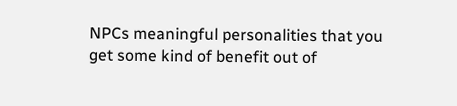NPCs meaningful personalities that you get some kind of benefit out of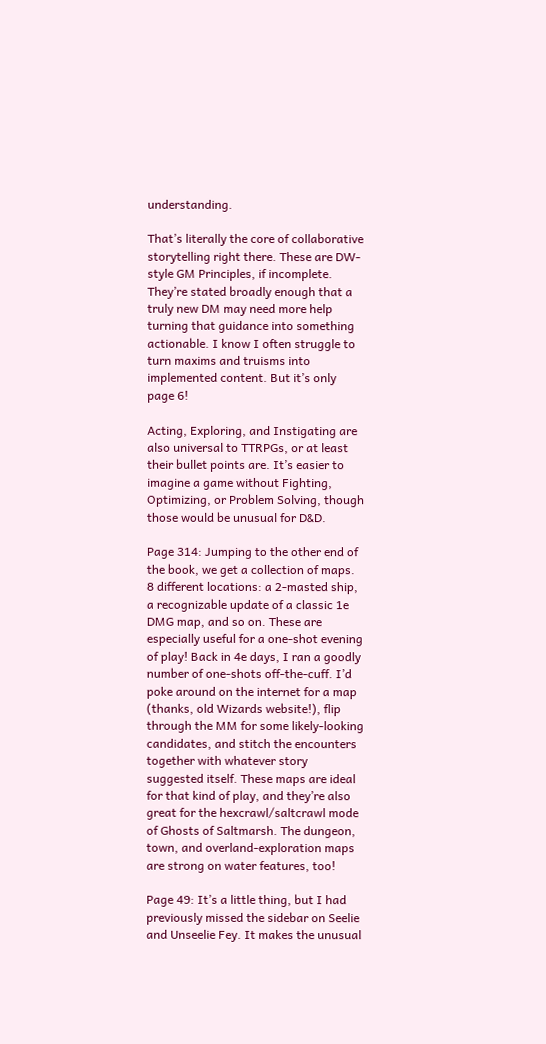understanding.

That’s literally the core of collaborative storytelling right there. These are DW-style GM Principles, if incomplete. They’re stated broadly enough that a truly new DM may need more help turning that guidance into something actionable. I know I often struggle to turn maxims and truisms into implemented content. But it’s only page 6!

Acting, Exploring, and Instigating are also universal to TTRPGs, or at least their bullet points are. It’s easier to imagine a game without Fighting, Optimizing, or Problem Solving, though those would be unusual for D&D.

Page 314: Jumping to the other end of the book, we get a collection of maps. 8 different locations: a 2-masted ship, a recognizable update of a classic 1e DMG map, and so on. These are especially useful for a one-shot evening of play! Back in 4e days, I ran a goodly number of one-shots off-the-cuff. I’d poke around on the internet for a map (thanks, old Wizards website!), flip through the MM for some likely-looking candidates, and stitch the encounters together with whatever story suggested itself. These maps are ideal for that kind of play, and they’re also great for the hexcrawl/saltcrawl mode of Ghosts of Saltmarsh. The dungeon, town, and overland-exploration maps are strong on water features, too!

Page 49: It’s a little thing, but I had previously missed the sidebar on Seelie and Unseelie Fey. It makes the unusual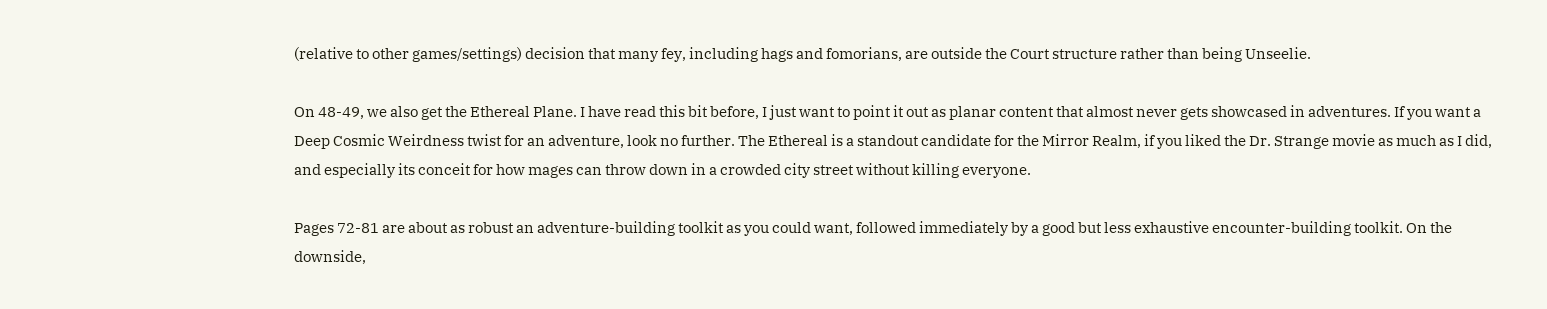(relative to other games/settings) decision that many fey, including hags and fomorians, are outside the Court structure rather than being Unseelie.

On 48-49, we also get the Ethereal Plane. I have read this bit before, I just want to point it out as planar content that almost never gets showcased in adventures. If you want a Deep Cosmic Weirdness twist for an adventure, look no further. The Ethereal is a standout candidate for the Mirror Realm, if you liked the Dr. Strange movie as much as I did, and especially its conceit for how mages can throw down in a crowded city street without killing everyone.

Pages 72-81 are about as robust an adventure-building toolkit as you could want, followed immediately by a good but less exhaustive encounter-building toolkit. On the downside,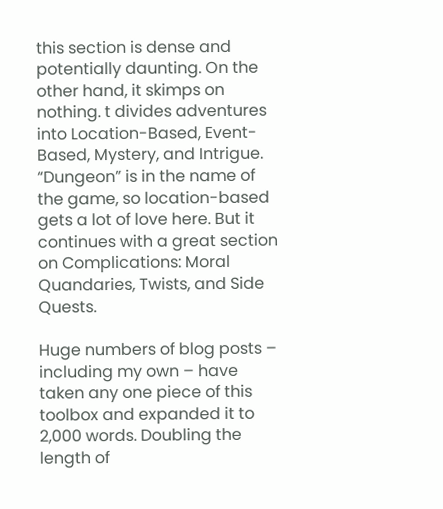this section is dense and potentially daunting. On the other hand, it skimps on nothing. t divides adventures into Location-Based, Event-Based, Mystery, and Intrigue. “Dungeon” is in the name of the game, so location-based gets a lot of love here. But it continues with a great section on Complications: Moral Quandaries, Twists, and Side Quests.

Huge numbers of blog posts – including my own – have taken any one piece of this toolbox and expanded it to 2,000 words. Doubling the length of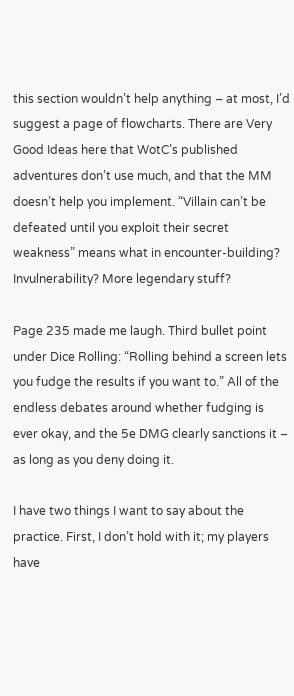this section wouldn’t help anything – at most, I’d suggest a page of flowcharts. There are Very Good Ideas here that WotC’s published adventures don’t use much, and that the MM doesn’t help you implement. “Villain can’t be defeated until you exploit their secret weakness” means what in encounter-building? Invulnerability? More legendary stuff?

Page 235 made me laugh. Third bullet point under Dice Rolling: “Rolling behind a screen lets you fudge the results if you want to.” All of the endless debates around whether fudging is ever okay, and the 5e DMG clearly sanctions it – as long as you deny doing it.

I have two things I want to say about the practice. First, I don’t hold with it; my players have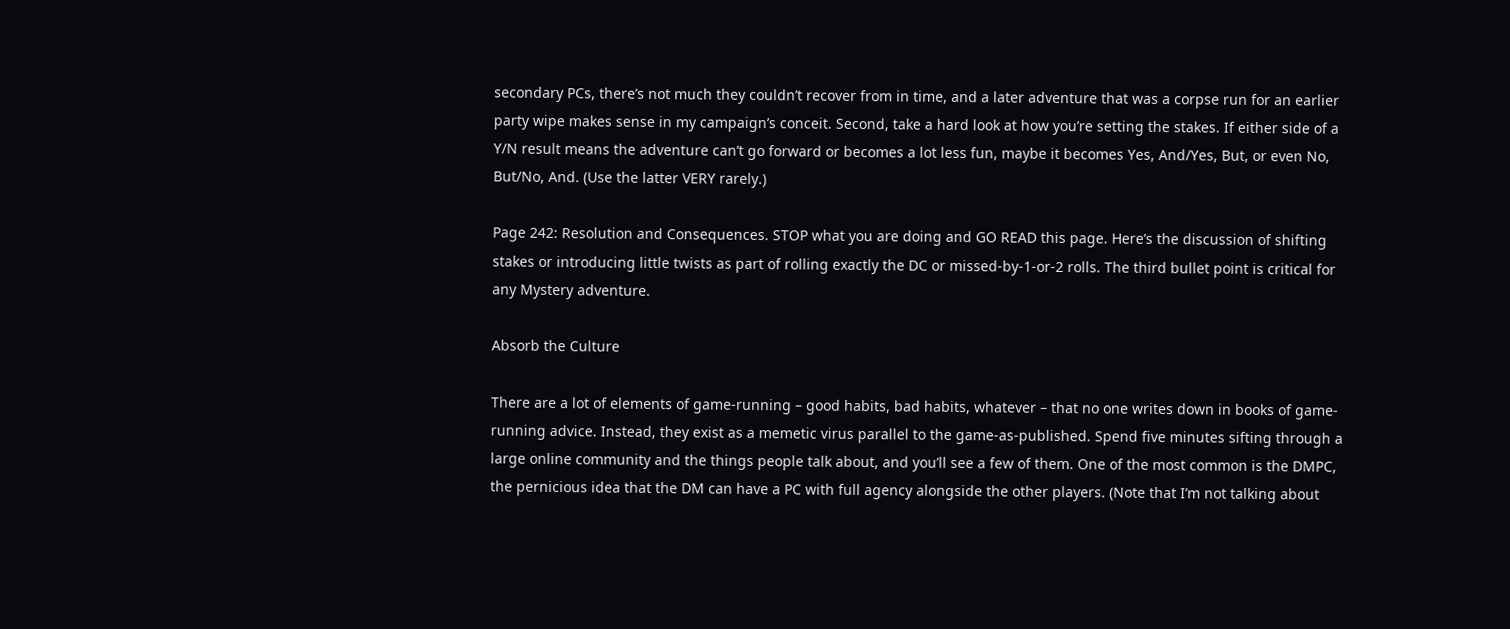secondary PCs, there’s not much they couldn’t recover from in time, and a later adventure that was a corpse run for an earlier party wipe makes sense in my campaign’s conceit. Second, take a hard look at how you’re setting the stakes. If either side of a Y/N result means the adventure can’t go forward or becomes a lot less fun, maybe it becomes Yes, And/Yes, But, or even No, But/No, And. (Use the latter VERY rarely.)

Page 242: Resolution and Consequences. STOP what you are doing and GO READ this page. Here’s the discussion of shifting stakes or introducing little twists as part of rolling exactly the DC or missed-by-1-or-2 rolls. The third bullet point is critical for any Mystery adventure.

Absorb the Culture

There are a lot of elements of game-running – good habits, bad habits, whatever – that no one writes down in books of game-running advice. Instead, they exist as a memetic virus parallel to the game-as-published. Spend five minutes sifting through a large online community and the things people talk about, and you’ll see a few of them. One of the most common is the DMPC, the pernicious idea that the DM can have a PC with full agency alongside the other players. (Note that I’m not talking about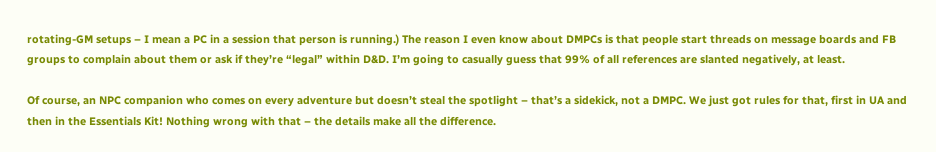rotating-GM setups – I mean a PC in a session that person is running.) The reason I even know about DMPCs is that people start threads on message boards and FB groups to complain about them or ask if they’re “legal” within D&D. I’m going to casually guess that 99% of all references are slanted negatively, at least.

Of course, an NPC companion who comes on every adventure but doesn’t steal the spotlight – that’s a sidekick, not a DMPC. We just got rules for that, first in UA and then in the Essentials Kit! Nothing wrong with that – the details make all the difference.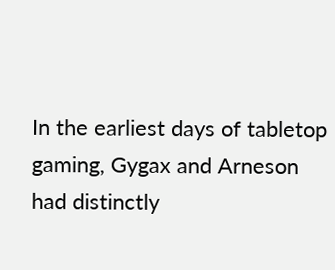In the earliest days of tabletop gaming, Gygax and Arneson had distinctly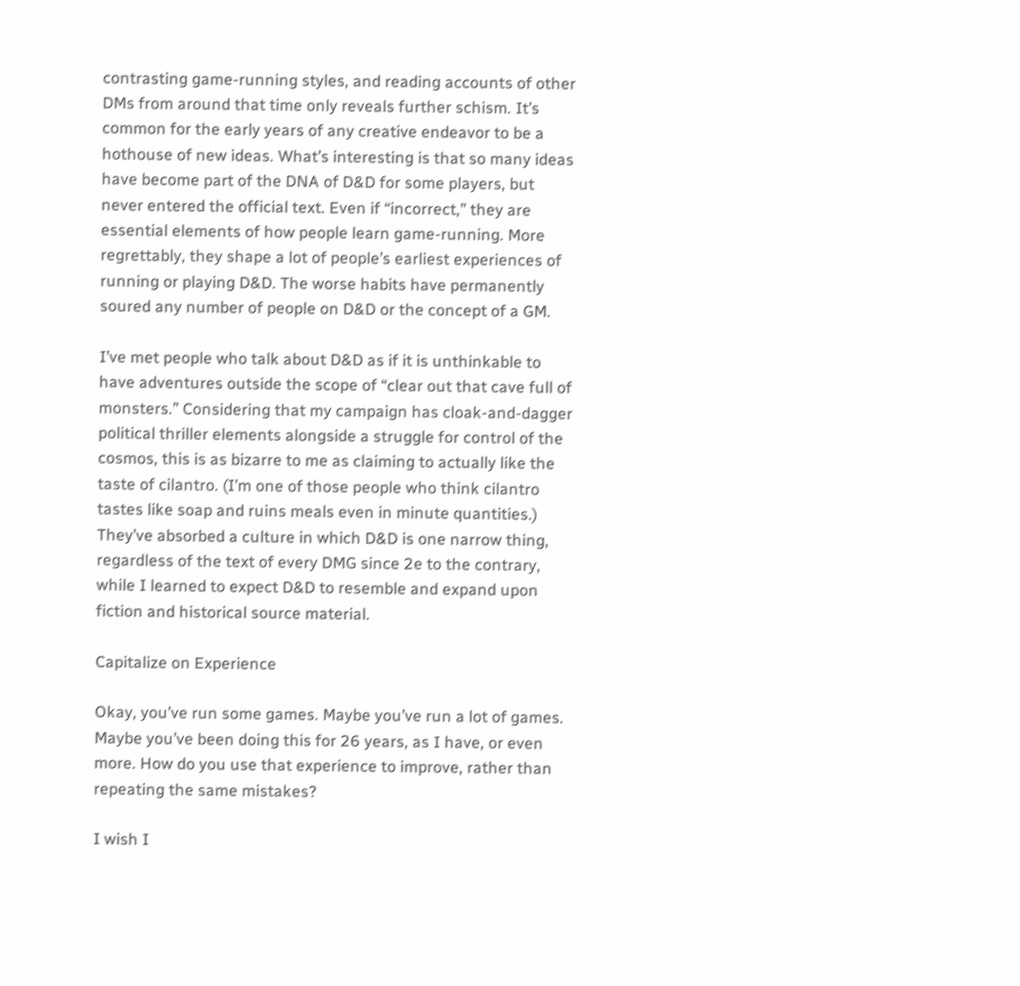contrasting game-running styles, and reading accounts of other DMs from around that time only reveals further schism. It’s common for the early years of any creative endeavor to be a hothouse of new ideas. What’s interesting is that so many ideas have become part of the DNA of D&D for some players, but never entered the official text. Even if “incorrect,” they are essential elements of how people learn game-running. More regrettably, they shape a lot of people’s earliest experiences of running or playing D&D. The worse habits have permanently soured any number of people on D&D or the concept of a GM.

I’ve met people who talk about D&D as if it is unthinkable to have adventures outside the scope of “clear out that cave full of monsters.” Considering that my campaign has cloak-and-dagger political thriller elements alongside a struggle for control of the cosmos, this is as bizarre to me as claiming to actually like the taste of cilantro. (I’m one of those people who think cilantro tastes like soap and ruins meals even in minute quantities.) They’ve absorbed a culture in which D&D is one narrow thing, regardless of the text of every DMG since 2e to the contrary, while I learned to expect D&D to resemble and expand upon fiction and historical source material.

Capitalize on Experience

Okay, you’ve run some games. Maybe you’ve run a lot of games. Maybe you’ve been doing this for 26 years, as I have, or even more. How do you use that experience to improve, rather than repeating the same mistakes?

I wish I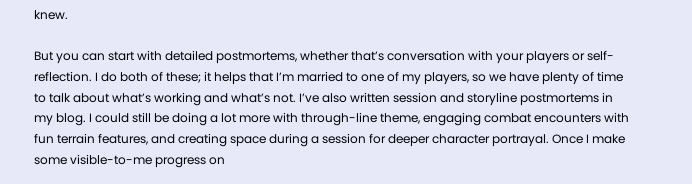knew.

But you can start with detailed postmortems, whether that’s conversation with your players or self-reflection. I do both of these; it helps that I’m married to one of my players, so we have plenty of time to talk about what’s working and what’s not. I’ve also written session and storyline postmortems in my blog. I could still be doing a lot more with through-line theme, engaging combat encounters with fun terrain features, and creating space during a session for deeper character portrayal. Once I make some visible-to-me progress on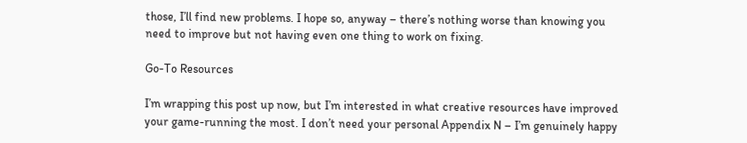those, I’ll find new problems. I hope so, anyway – there’s nothing worse than knowing you need to improve but not having even one thing to work on fixing.

Go-To Resources

I’m wrapping this post up now, but I’m interested in what creative resources have improved your game-running the most. I don’t need your personal Appendix N – I’m genuinely happy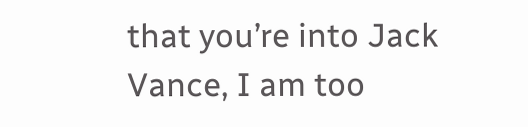that you’re into Jack Vance, I am too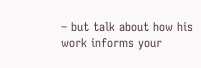– but talk about how his work informs your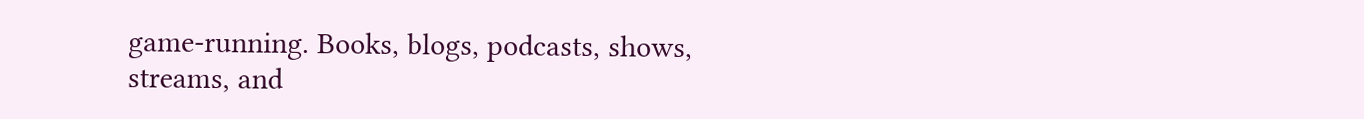game-running. Books, blogs, podcasts, shows, streams, and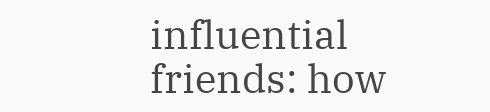influential friends: how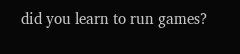did you learn to run games?